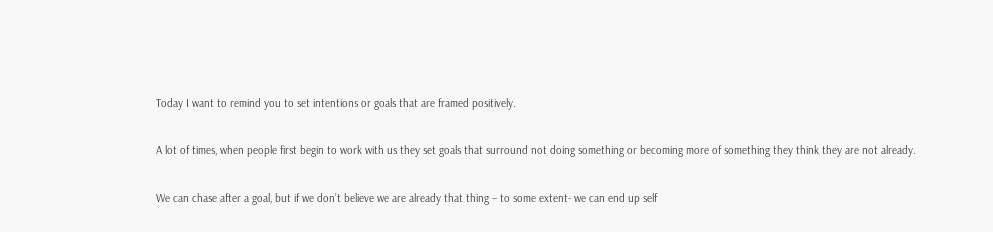Today I want to remind you to set intentions or goals that are framed positively.

A lot of times, when people first begin to work with us they set goals that surround not doing something or becoming more of something they think they are not already.

We can chase after a goal, but if we don’t believe we are already that thing – to some extent- we can end up self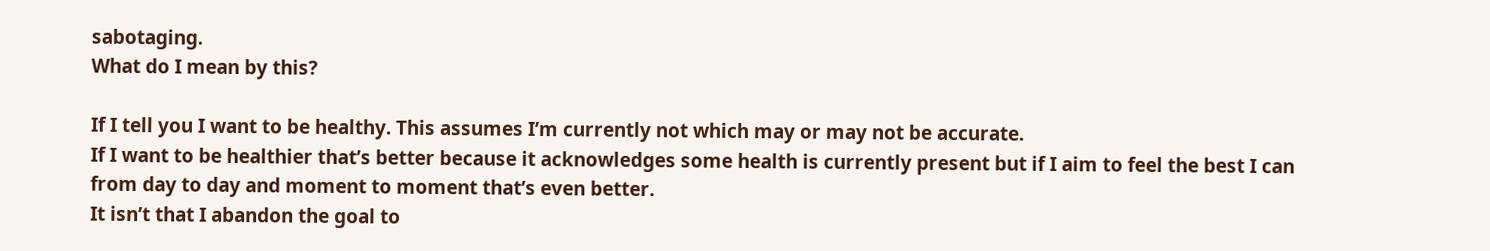sabotaging.
What do I mean by this?

If I tell you I want to be healthy. This assumes I’m currently not which may or may not be accurate.
If I want to be healthier that’s better because it acknowledges some health is currently present but if I aim to feel the best I can from day to day and moment to moment that’s even better.
It isn’t that I abandon the goal to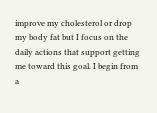improve my cholesterol or drop my body fat but I focus on the daily actions that support getting me toward this goal. I begin from a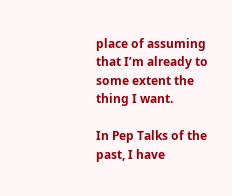place of assuming that I’m already to some extent the thing I want.

In Pep Talks of the past, I have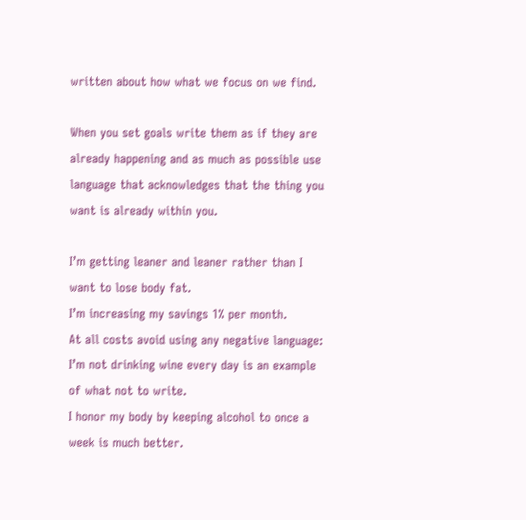written about how what we focus on we find.

When you set goals write them as if they are already happening and as much as possible use language that acknowledges that the thing you want is already within you.

I’m getting leaner and leaner rather than I want to lose body fat.
I’m increasing my savings 1% per month.
At all costs avoid using any negative language: I’m not drinking wine every day is an example of what not to write.
I honor my body by keeping alcohol to once a week is much better.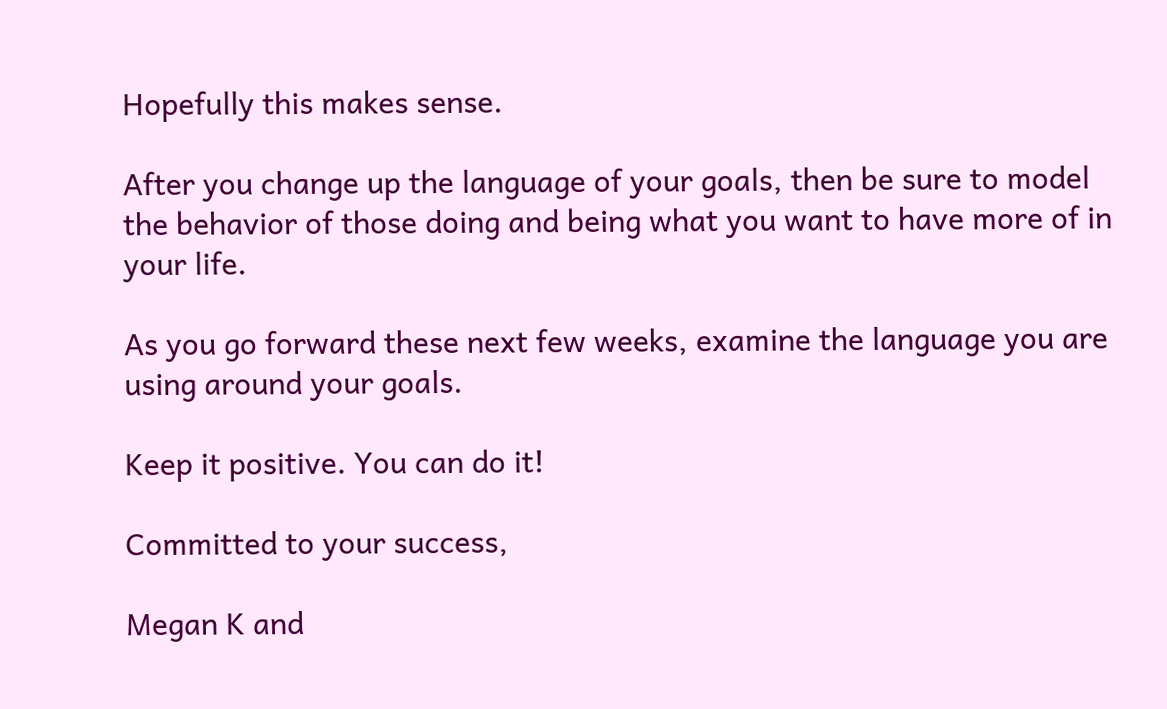Hopefully this makes sense.

After you change up the language of your goals, then be sure to model the behavior of those doing and being what you want to have more of in your life.

As you go forward these next few weeks, examine the language you are using around your goals.

Keep it positive. You can do it!

Committed to your success,

Megan K and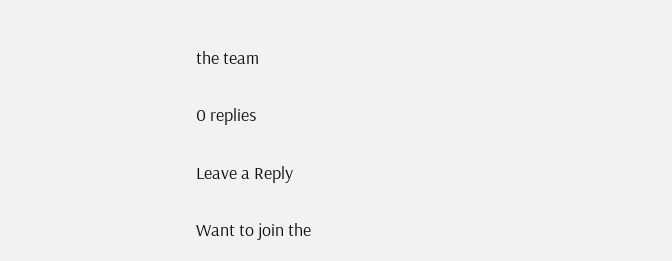the team

0 replies

Leave a Reply

Want to join the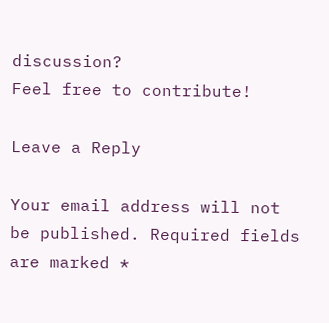discussion?
Feel free to contribute!

Leave a Reply

Your email address will not be published. Required fields are marked *